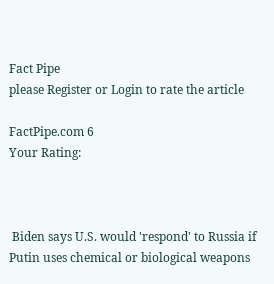Fact Pipe
please Register or Login to rate the article

FactPipe.com 6
Your Rating:



 Biden says U.S. would 'respond' to Russia if Putin uses chemical or biological weapons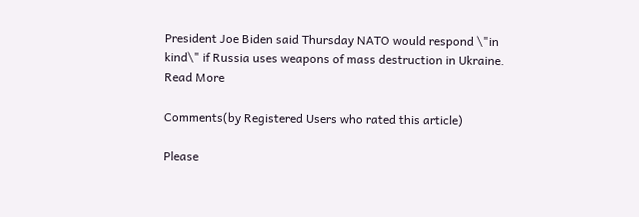President Joe Biden said Thursday NATO would respond \"in kind\" if Russia uses weapons of mass destruction in Ukraine. Read More

Comments(by Registered Users who rated this article)

Please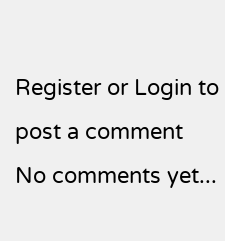Register or Login to post a comment
No comments yet...